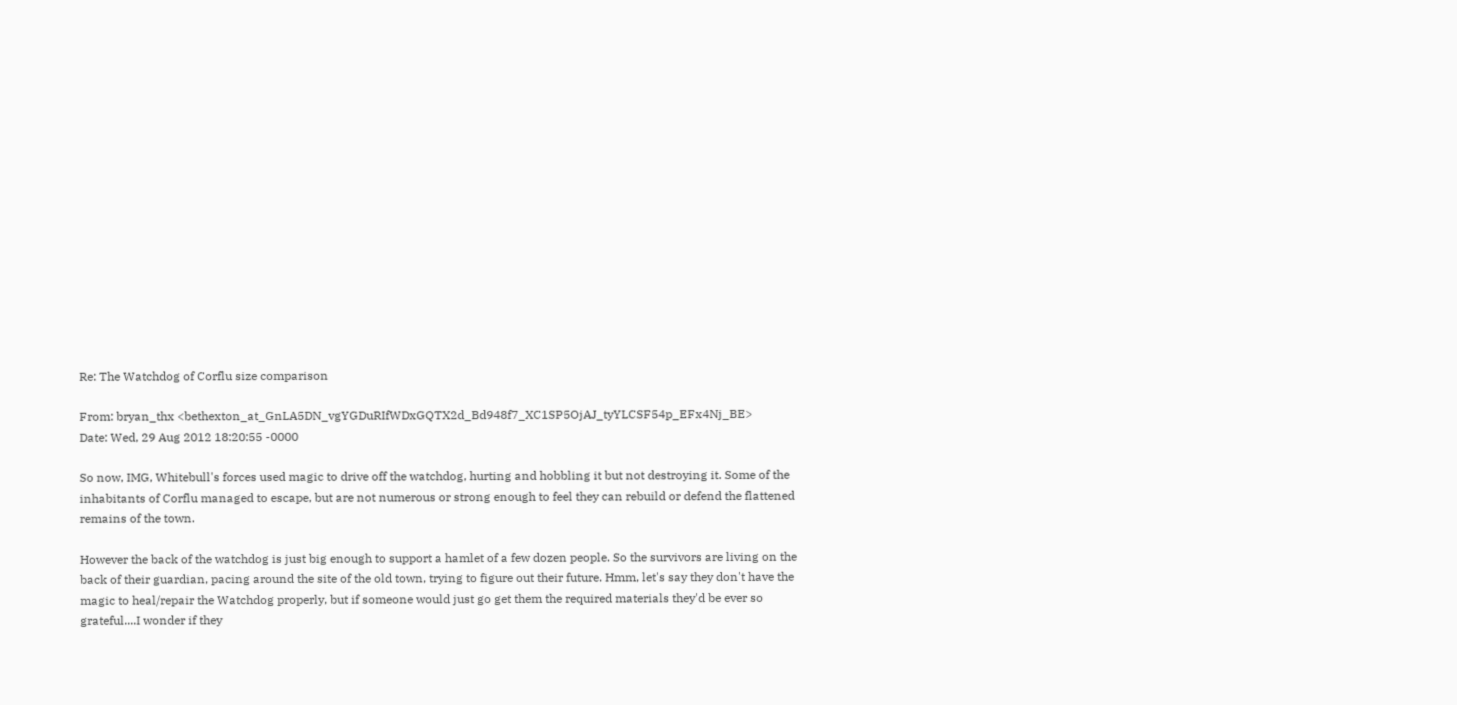Re: The Watchdog of Corflu size comparison

From: bryan_thx <bethexton_at_GnLA5DN_vgYGDuRIfWDxGQTX2d_Bd948f7_XC1SP5OjAJ_tyYLCSF54p_EFx4Nj_BE>
Date: Wed, 29 Aug 2012 18:20:55 -0000

So now, IMG, Whitebull's forces used magic to drive off the watchdog, hurting and hobbling it but not destroying it. Some of the inhabitants of Corflu managed to escape, but are not numerous or strong enough to feel they can rebuild or defend the flattened remains of the town.

However the back of the watchdog is just big enough to support a hamlet of a few dozen people. So the survivors are living on the back of their guardian, pacing around the site of the old town, trying to figure out their future. Hmm, let's say they don't have the magic to heal/repair the Watchdog properly, but if someone would just go get them the required materials they'd be ever so grateful....I wonder if they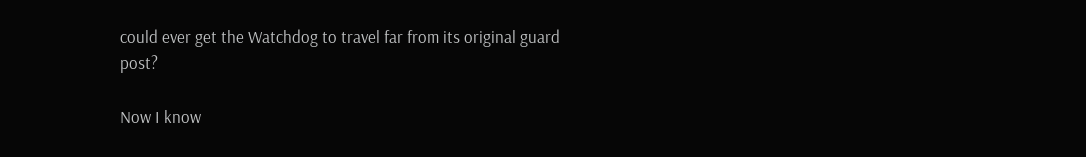could ever get the Watchdog to travel far from its original guard post?

Now I know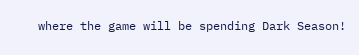where the game will be spending Dark Season!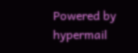Powered by hypermail